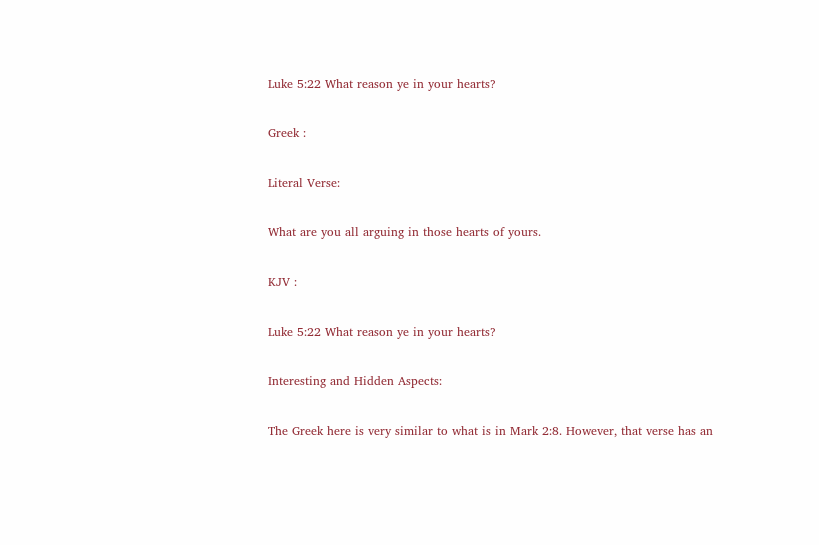Luke 5:22 What reason ye in your hearts?

Greek :

Literal Verse:

What are you all arguing in those hearts of yours.

KJV :

Luke 5:22 What reason ye in your hearts?

Interesting and Hidden Aspects:

The Greek here is very similar to what is in Mark 2:8. However, that verse has an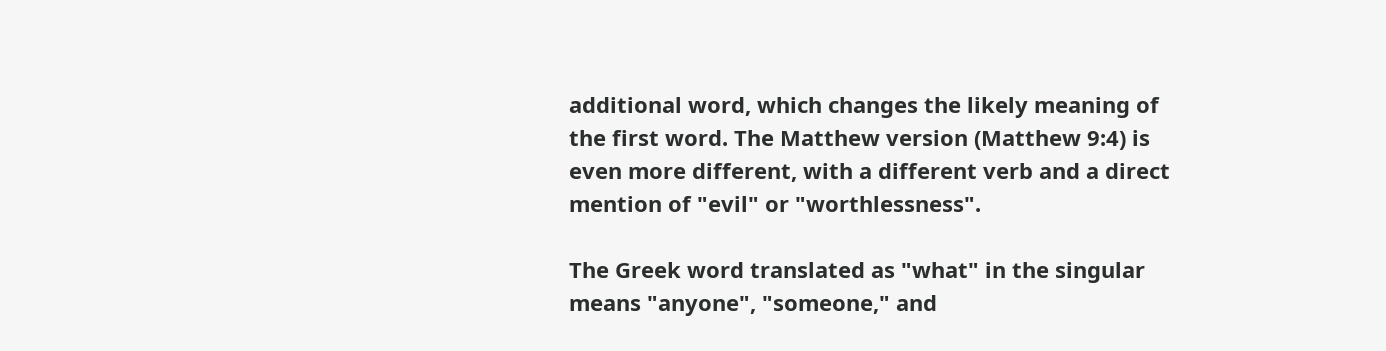additional word, which changes the likely meaning of the first word. The Matthew version (Matthew 9:4) is even more different, with a different verb and a direct mention of "evil" or "worthlessness".

The Greek word translated as "what" in the singular means "anyone", "someone," and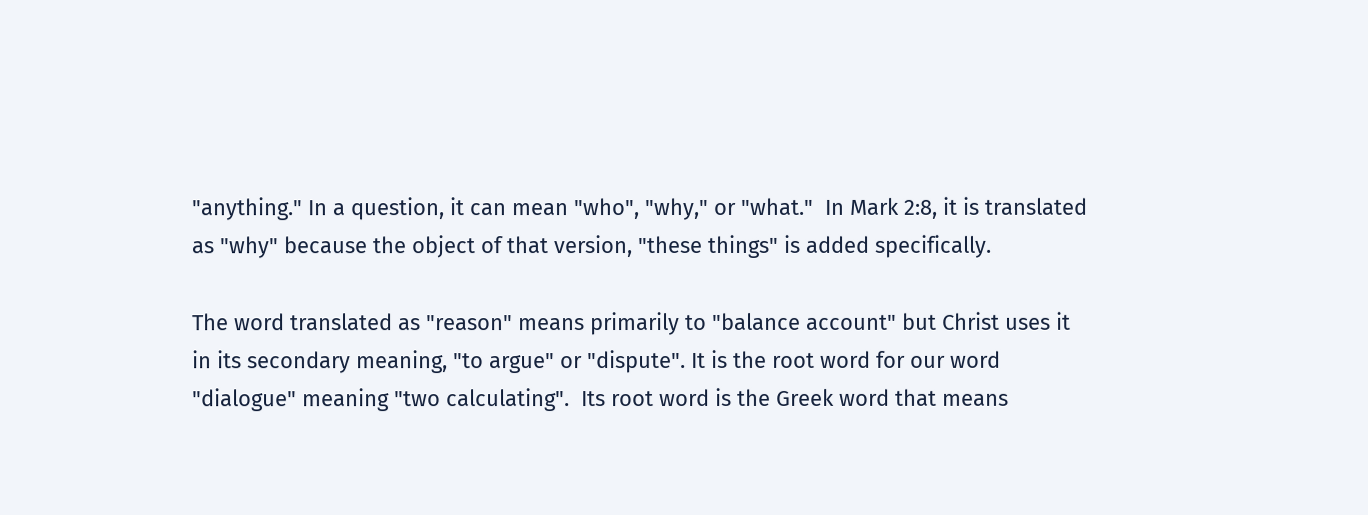"anything." In a question, it can mean "who", "why," or "what."  In Mark 2:8, it is translated as "why" because the object of that version, "these things" is added specifically.

The word translated as "reason" means primarily to "balance account" but Christ uses it in its secondary meaning, "to argue" or "dispute". It is the root word for our word "dialogue" meaning "two calculating".  Its root word is the Greek word that means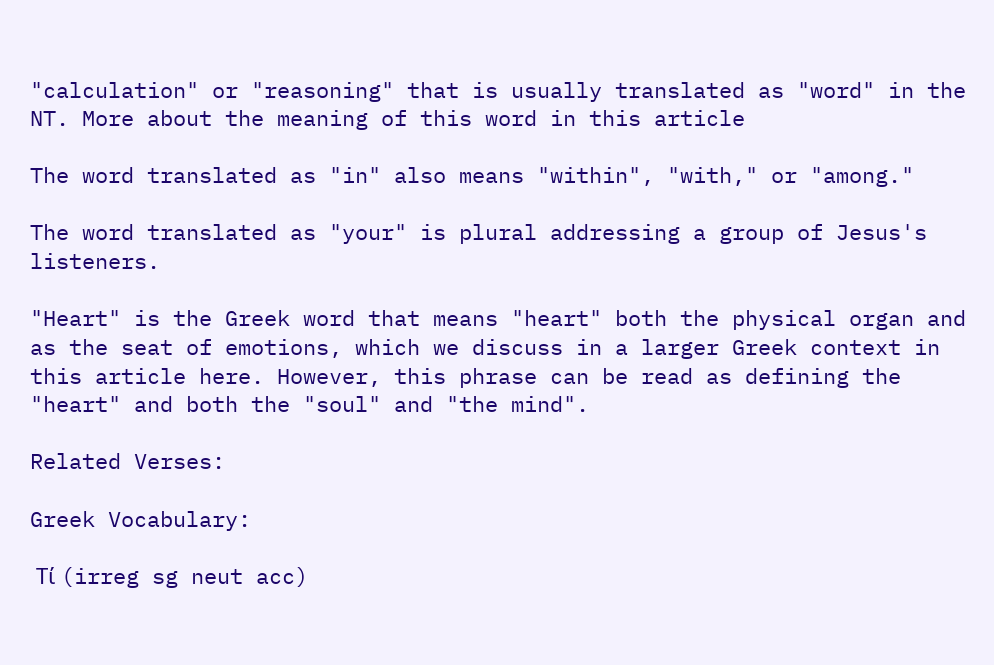"calculation" or "reasoning" that is usually translated as "word" in the NT. More about the meaning of this word in this article

The word translated as "in" also means "within", "with," or "among."

The word translated as "your" is plural addressing a group of Jesus's listeners.

"Heart" is the Greek word that means "heart" both the physical organ and as the seat of emotions, which we discuss in a larger Greek context in this article here. However, this phrase can be read as defining the "heart" and both the "soul" and "the mind".

Related Verses:

Greek Vocabulary:

 Τί (irreg sg neut acc)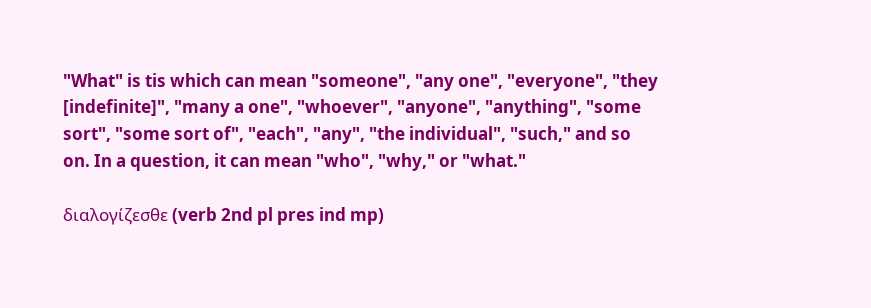"What" is tis which can mean "someone", "any one", "everyone", "they [indefinite]", "many a one", "whoever", "anyone", "anything", "some sort", "some sort of", "each", "any", "the individual", "such," and so on. In a question, it can mean "who", "why," or "what."

διαλογίζεσθε (verb 2nd pl pres ind mp)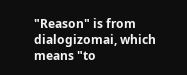"Reason" is from dialogizomai, which means "to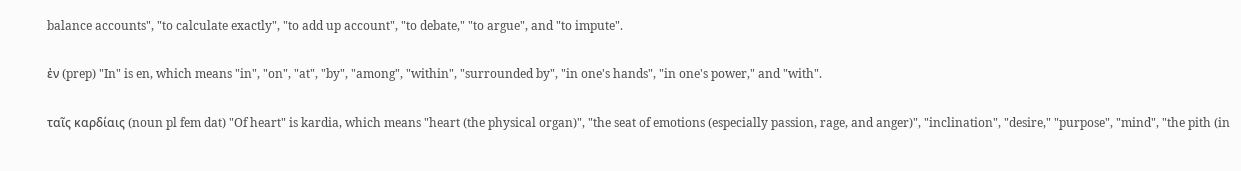balance accounts", "to calculate exactly", "to add up account", "to debate," "to argue", and "to impute".

ἐν (prep) "In" is en, which means "in", "on", "at", "by", "among", "within", "surrounded by", "in one's hands", "in one's power," and "with".

ταῖς καρδίαις (noun pl fem dat) "Of heart" is kardia, which means "heart (the physical organ)", "the seat of emotions (especially passion, rage, and anger)", "inclination", "desire," "purpose", "mind", "the pith (in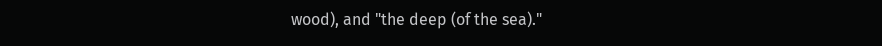wood), and "the deep (of the sea)."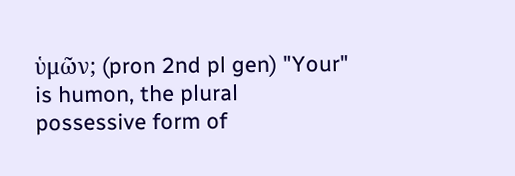ὑμῶν; (pron 2nd pl gen) "Your" is humon, the plural possessive form of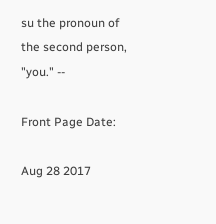su the pronoun of the second person, "you." --

Front Page Date:

Aug 28 2017